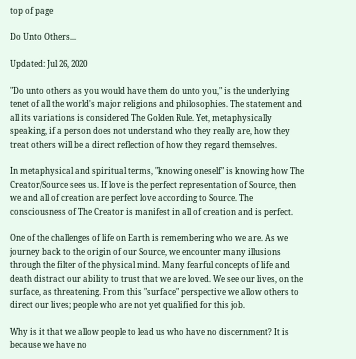top of page

Do Unto Others...

Updated: Jul 26, 2020

"Do unto others as you would have them do unto you," is the underlying tenet of all the world's major religions and philosophies. The statement and all its variations is considered The Golden Rule. Yet, metaphysically speaking, if a person does not understand who they really are, how they treat others will be a direct reflection of how they regard themselves.

In metaphysical and spiritual terms, "knowing oneself" is knowing how The Creator/Source sees us. If love is the perfect representation of Source, then we and all of creation are perfect love according to Source. The consciousness of The Creator is manifest in all of creation and is perfect.

One of the challenges of life on Earth is remembering who we are. As we journey back to the origin of our Source, we encounter many illusions through the filter of the physical mind. Many fearful concepts of life and death distract our ability to trust that we are loved. We see our lives, on the surface, as threatening. From this "surface" perspective we allow others to direct our lives; people who are not yet qualified for this job.

Why is it that we allow people to lead us who have no discernment? It is because we have no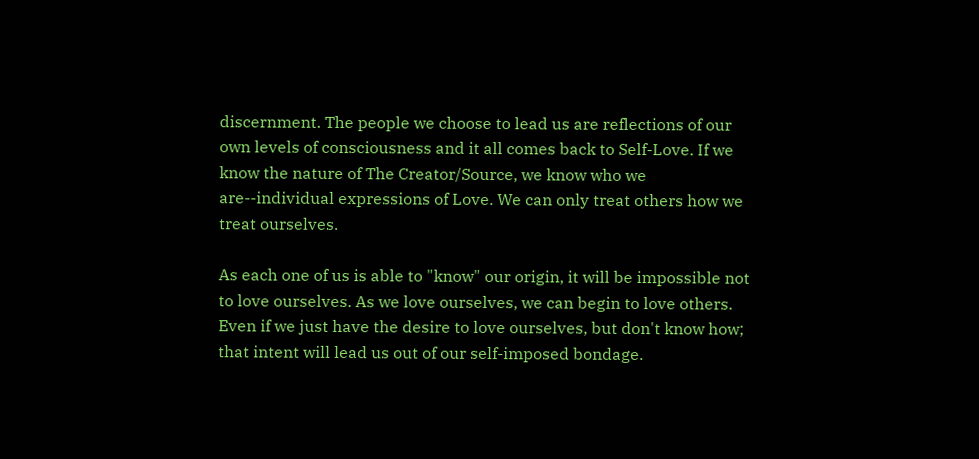discernment. The people we choose to lead us are reflections of our own levels of consciousness and it all comes back to Self-Love. If we know the nature of The Creator/Source, we know who we are--individual expressions of Love. We can only treat others how we treat ourselves.

As each one of us is able to "know" our origin, it will be impossible not to love ourselves. As we love ourselves, we can begin to love others. Even if we just have the desire to love ourselves, but don't know how; that intent will lead us out of our self-imposed bondage.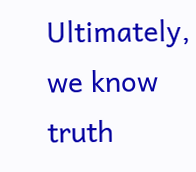Ultimately, we know truth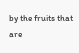by the fruits that are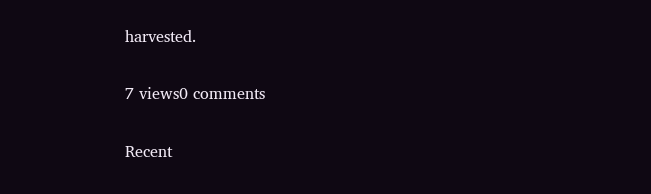harvested.

7 views0 comments

Recent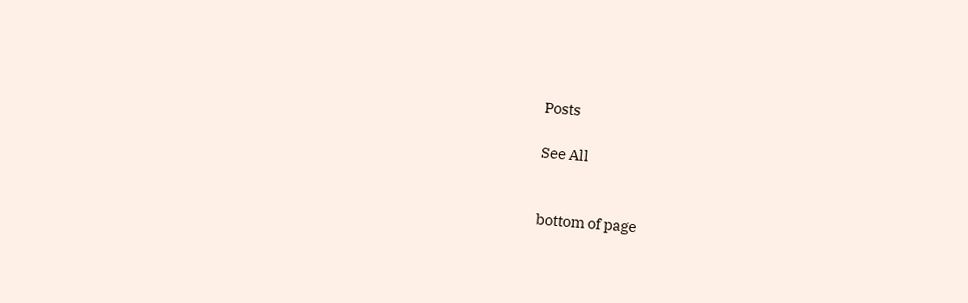Posts

See All


bottom of page